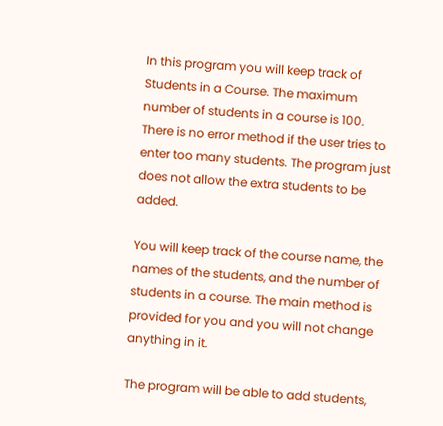In this program you will keep track of Students in a Course. The maximum number of students in a course is 100. There is no error method if the user tries to enter too many students. The program just does not allow the extra students to be added.

You will keep track of the course name, the names of the students, and the number of students in a course. The main method is provided for you and you will not change anything in it.

The program will be able to add students,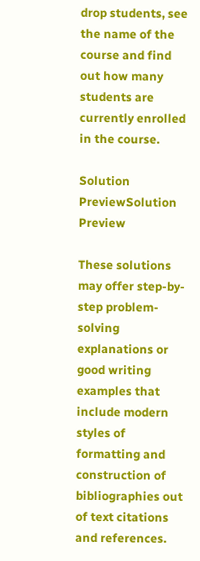drop students, see the name of the course and find out how many students are currently enrolled in the course.

Solution PreviewSolution Preview

These solutions may offer step-by-step problem-solving explanations or good writing examples that include modern styles of formatting and construction of bibliographies out of text citations and references.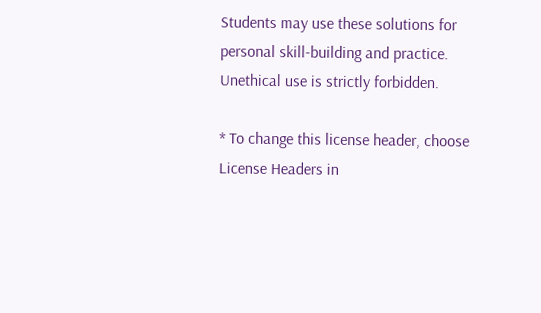Students may use these solutions for personal skill-building and practice. Unethical use is strictly forbidden.

* To change this license header, choose License Headers in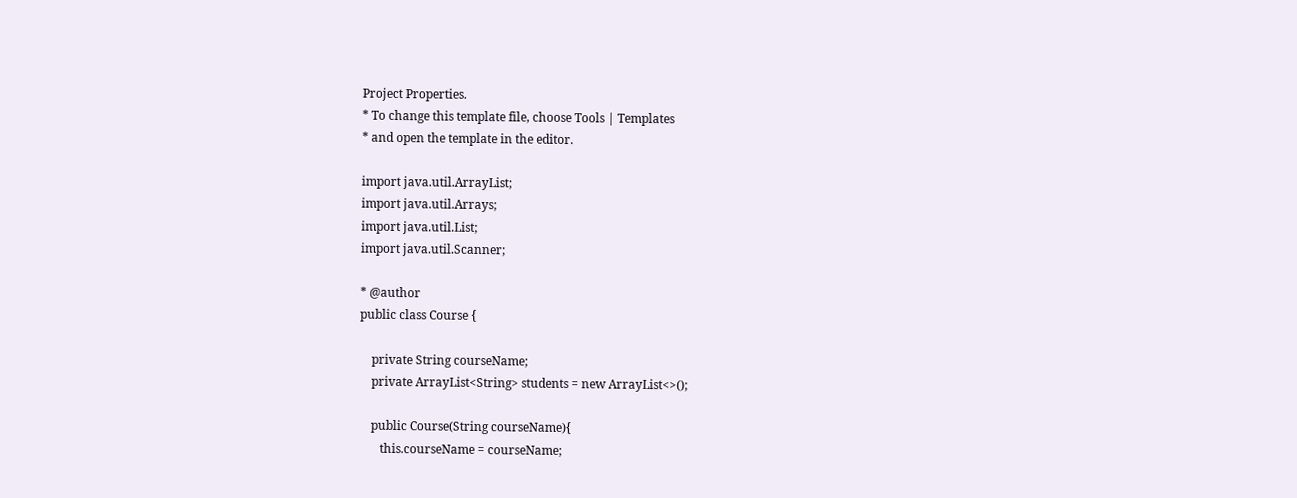Project Properties.
* To change this template file, choose Tools | Templates
* and open the template in the editor.

import java.util.ArrayList;
import java.util.Arrays;
import java.util.List;
import java.util.Scanner;

* @author
public class Course {

    private String courseName;
    private ArrayList<String> students = new ArrayList<>();

    public Course(String courseName){
       this.courseName = courseName;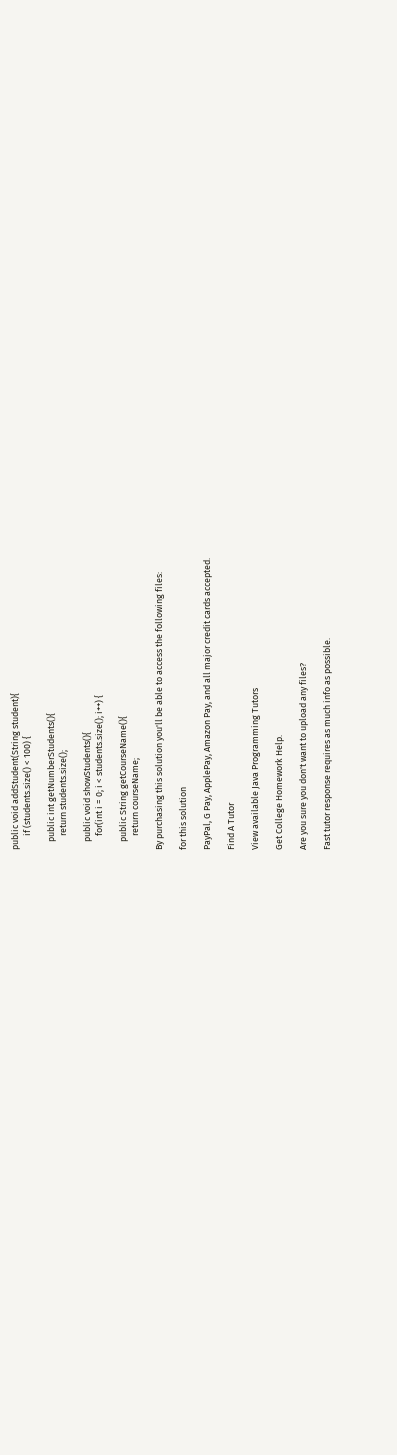public void addStudent(String student){
       if (students.size() < 100) {

    public int getNumberStudents(){
       return students.size();

    public void showStudents(){
       for(int i = 0; i < students.size(); i++) {

    public String getCourseName(){
       return courseName;

By purchasing this solution you'll be able to access the following files:

for this solution

PayPal, G Pay, ApplePay, Amazon Pay, and all major credit cards accepted.

Find A Tutor

View available Java Programming Tutors

Get College Homework Help.

Are you sure you don't want to upload any files?

Fast tutor response requires as much info as possible.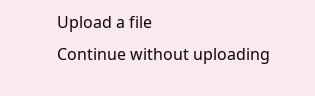Upload a file
Continue without uploading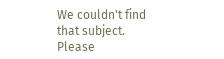We couldn't find that subject.
Please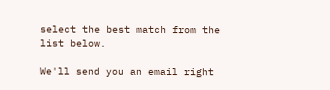select the best match from the list below.

We'll send you an email right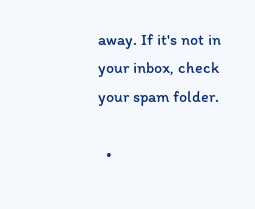away. If it's not in your inbox, check your spam folder.

  •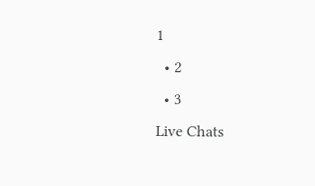1
  • 2
  • 3
Live Chats